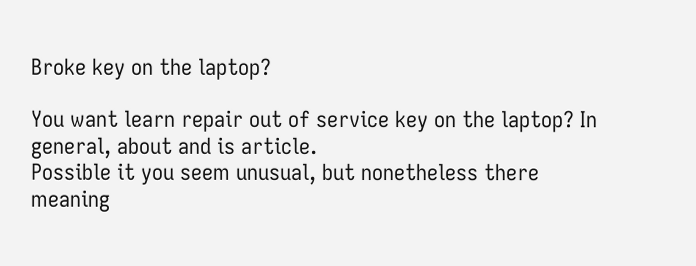Broke key on the laptop?

You want learn repair out of service key on the laptop? In general, about and is article.
Possible it you seem unusual, but nonetheless there meaning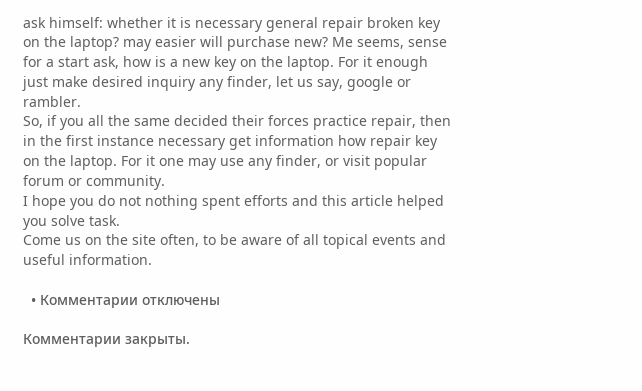ask himself: whether it is necessary general repair broken key on the laptop? may easier will purchase new? Me seems, sense for a start ask, how is a new key on the laptop. For it enough just make desired inquiry any finder, let us say, google or rambler.
So, if you all the same decided their forces practice repair, then in the first instance necessary get information how repair key on the laptop. For it one may use any finder, or visit popular forum or community.
I hope you do not nothing spent efforts and this article helped you solve task.
Come us on the site often, to be aware of all topical events and useful information.

  • Комментарии отключены

Комментарии закрыты.